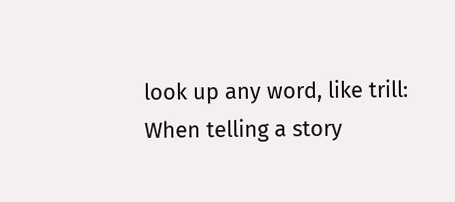look up any word, like trill:
When telling a story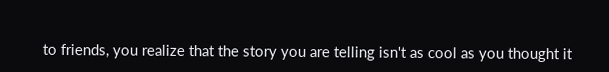to friends, you realize that the story you are telling isn't as cool as you thought it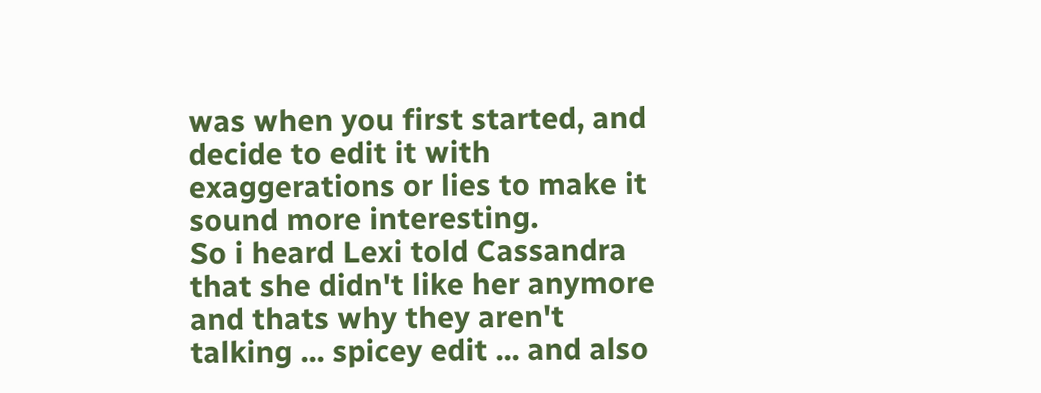was when you first started, and decide to edit it with exaggerations or lies to make it sound more interesting.
So i heard Lexi told Cassandra that she didn't like her anymore and thats why they aren't talking ... spicey edit ... and also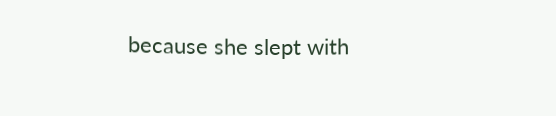because she slept with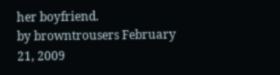her boyfriend.
by browntrousers February 21, 2009